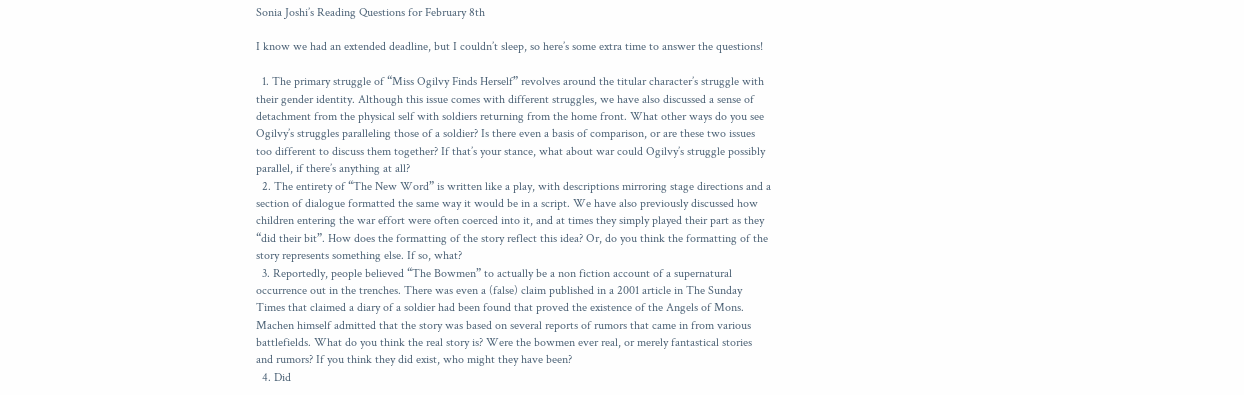Sonia Joshi’s Reading Questions for February 8th

I know we had an extended deadline, but I couldn’t sleep, so here’s some extra time to answer the questions!

  1. The primary struggle of “Miss Ogilvy Finds Herself” revolves around the titular character’s struggle with their gender identity. Although this issue comes with different struggles, we have also discussed a sense of detachment from the physical self with soldiers returning from the home front. What other ways do you see Ogilvy’s struggles paralleling those of a soldier? Is there even a basis of comparison, or are these two issues too different to discuss them together? If that’s your stance, what about war could Ogilvy’s struggle possibly parallel, if there’s anything at all?
  2. The entirety of “The New Word” is written like a play, with descriptions mirroring stage directions and a section of dialogue formatted the same way it would be in a script. We have also previously discussed how children entering the war effort were often coerced into it, and at times they simply played their part as they “did their bit”. How does the formatting of the story reflect this idea? Or, do you think the formatting of the story represents something else. If so, what?
  3. Reportedly, people believed “The Bowmen” to actually be a non fiction account of a supernatural occurrence out in the trenches. There was even a (false) claim published in a 2001 article in The Sunday Times that claimed a diary of a soldier had been found that proved the existence of the Angels of Mons. Machen himself admitted that the story was based on several reports of rumors that came in from various battlefields. What do you think the real story is? Were the bowmen ever real, or merely fantastical stories and rumors? If you think they did exist, who might they have been?
  4. Did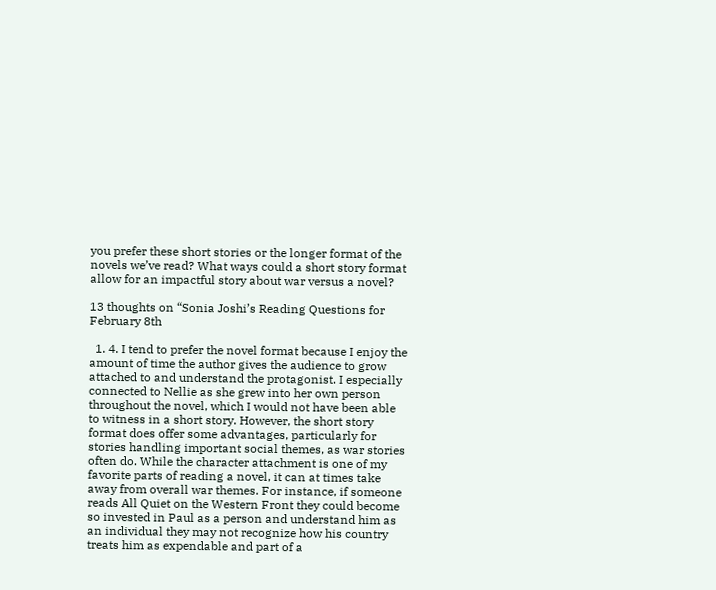you prefer these short stories or the longer format of the novels we’ve read? What ways could a short story format allow for an impactful story about war versus a novel?

13 thoughts on “Sonia Joshi’s Reading Questions for February 8th

  1. 4. I tend to prefer the novel format because I enjoy the amount of time the author gives the audience to grow attached to and understand the protagonist. I especially connected to Nellie as she grew into her own person throughout the novel, which I would not have been able to witness in a short story. However, the short story format does offer some advantages, particularly for stories handling important social themes, as war stories often do. While the character attachment is one of my favorite parts of reading a novel, it can at times take away from overall war themes. For instance, if someone reads All Quiet on the Western Front they could become so invested in Paul as a person and understand him as an individual they may not recognize how his country treats him as expendable and part of a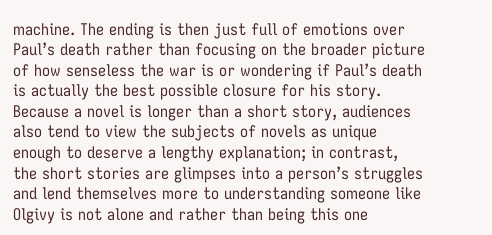machine. The ending is then just full of emotions over Paul’s death rather than focusing on the broader picture of how senseless the war is or wondering if Paul’s death is actually the best possible closure for his story. Because a novel is longer than a short story, audiences also tend to view the subjects of novels as unique enough to deserve a lengthy explanation; in contrast, the short stories are glimpses into a person’s struggles and lend themselves more to understanding someone like Olgivy is not alone and rather than being this one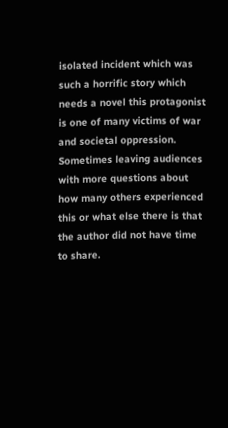isolated incident which was such a horrific story which needs a novel this protagonist is one of many victims of war and societal oppression. Sometimes leaving audiences with more questions about how many others experienced this or what else there is that the author did not have time to share.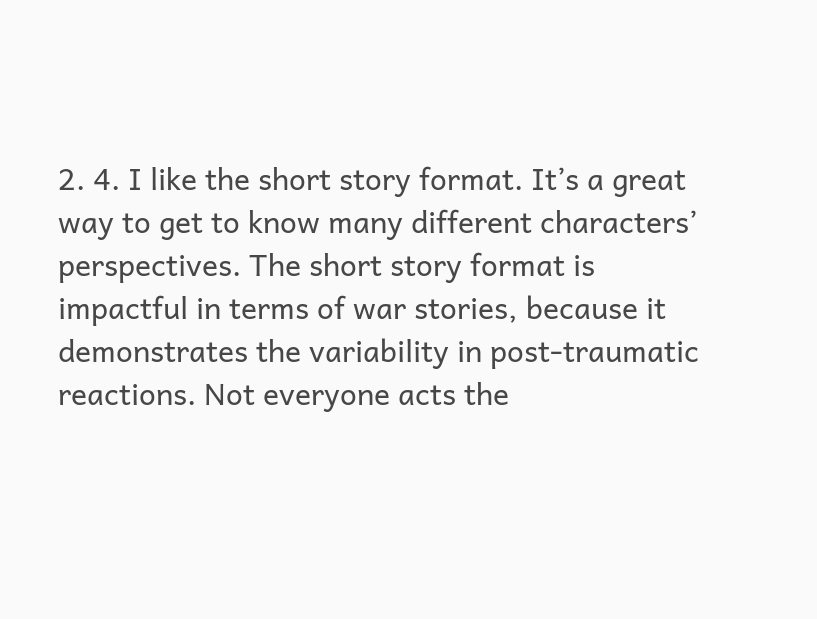2. 4. I like the short story format. It’s a great way to get to know many different characters’ perspectives. The short story format is impactful in terms of war stories, because it demonstrates the variability in post-traumatic reactions. Not everyone acts the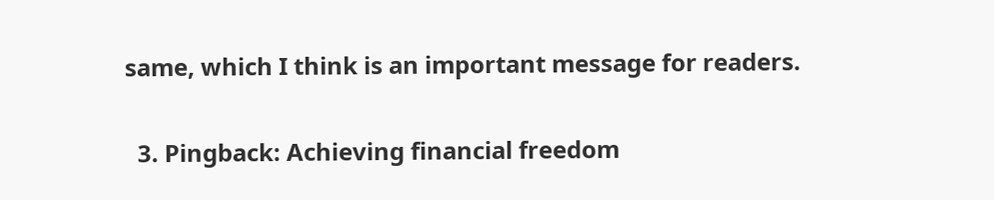same, which I think is an important message for readers.

  3. Pingback: Achieving financial freedom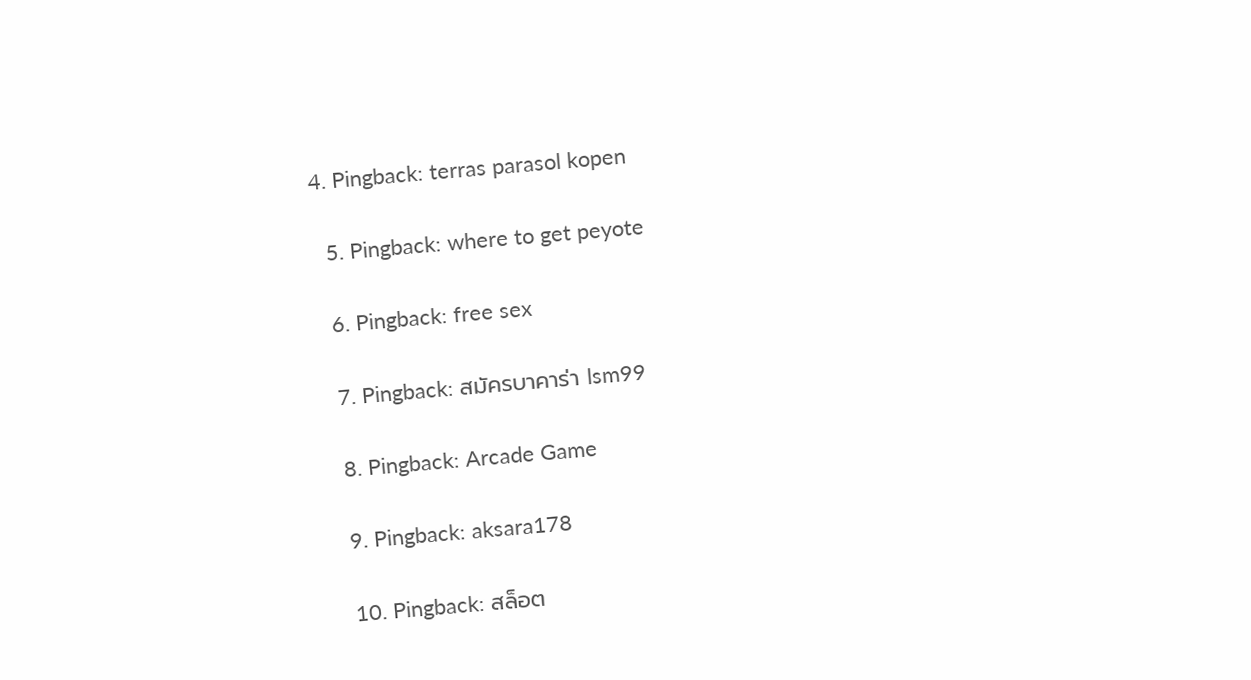4. Pingback: terras parasol kopen

  5. Pingback: where to get peyote

  6. Pingback: free sex

  7. Pingback: สมัครบาคาร่า lsm99

  8. Pingback: Arcade Game

  9. Pingback: aksara178

  10. Pingback: สล็อต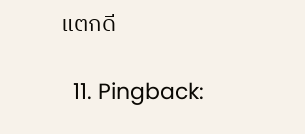แตกดี

  11. Pingback: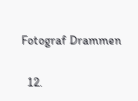Fotograf Drammen

  12.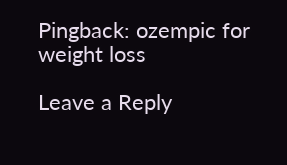Pingback: ozempic for weight loss

Leave a Reply